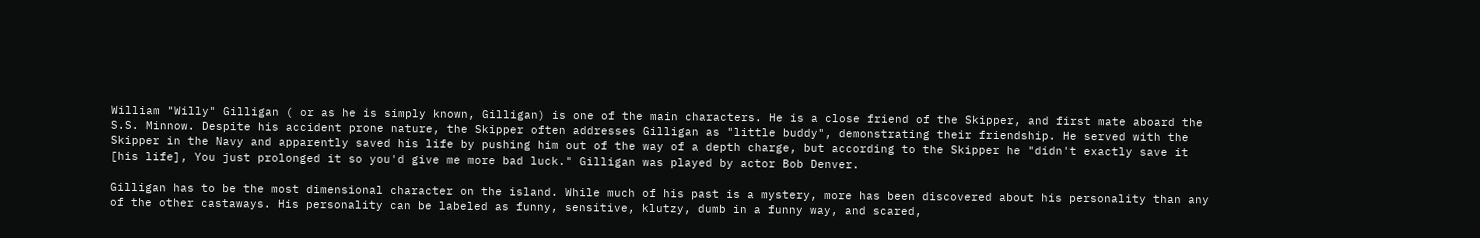William "Willy" Gilligan ( or as he is simply known, Gilligan) is one of the main characters. He is a close friend of the Skipper, and first mate aboard the S.S. Minnow. Despite his accident prone nature, the Skipper often addresses Gilligan as "little buddy", demonstrating their friendship. He served with the Skipper in the Navy and apparently saved his life by pushing him out of the way of a depth charge, but according to the Skipper he "didn't exactly save it [his life], You just prolonged it so you'd give me more bad luck." Gilligan was played by actor Bob Denver.

Gilligan has to be the most dimensional character on the island. While much of his past is a mystery, more has been discovered about his personality than any of the other castaways. His personality can be labeled as funny, sensitive, klutzy, dumb in a funny way, and scared,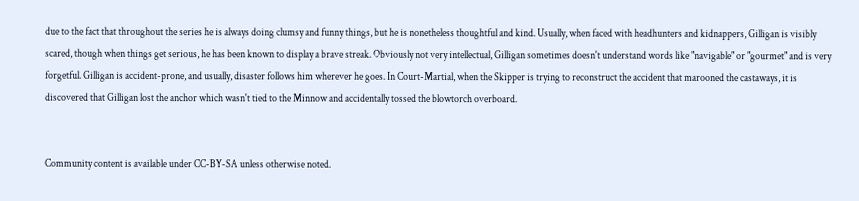due to the fact that throughout the series he is always doing clumsy and funny things, but he is nonetheless thoughtful and kind. Usually, when faced with headhunters and kidnappers, Gilligan is visibly scared, though when things get serious, he has been known to display a brave streak. Obviously not very intellectual, Gilligan sometimes doesn't understand words like "navigable" or "gourmet" and is very forgetful. Gilligan is accident-prone, and usually, disaster follows him wherever he goes. In Court-Martial, when the Skipper is trying to reconstruct the accident that marooned the castaways, it is discovered that Gilligan lost the anchor which wasn't tied to the Minnow and accidentally tossed the blowtorch overboard.


Community content is available under CC-BY-SA unless otherwise noted.